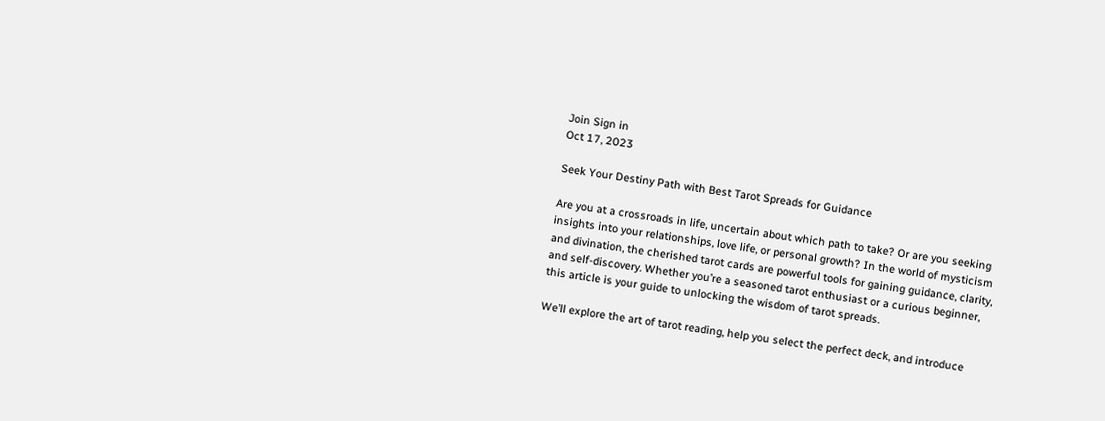Join Sign in
Oct 17, 2023

Seek Your Destiny Path with Best Tarot Spreads for Guidance

Are you at a crossroads in life, uncertain about which path to take? Or are you seeking insights into your relationships, love life, or personal growth? In the world of mysticism and divination, the cherished tarot cards are powerful tools for gaining guidance, clarity, and self-discovery. Whether you’re a seasoned tarot enthusiast or a curious beginner, this article is your guide to unlocking the wisdom of tarot spreads.

We’ll explore the art of tarot reading, help you select the perfect deck, and introduce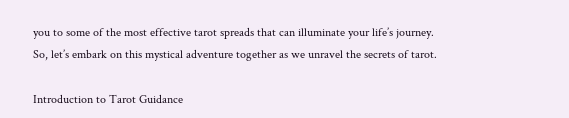you to some of the most effective tarot spreads that can illuminate your life’s journey. So, let’s embark on this mystical adventure together as we unravel the secrets of tarot.

Introduction to Tarot Guidance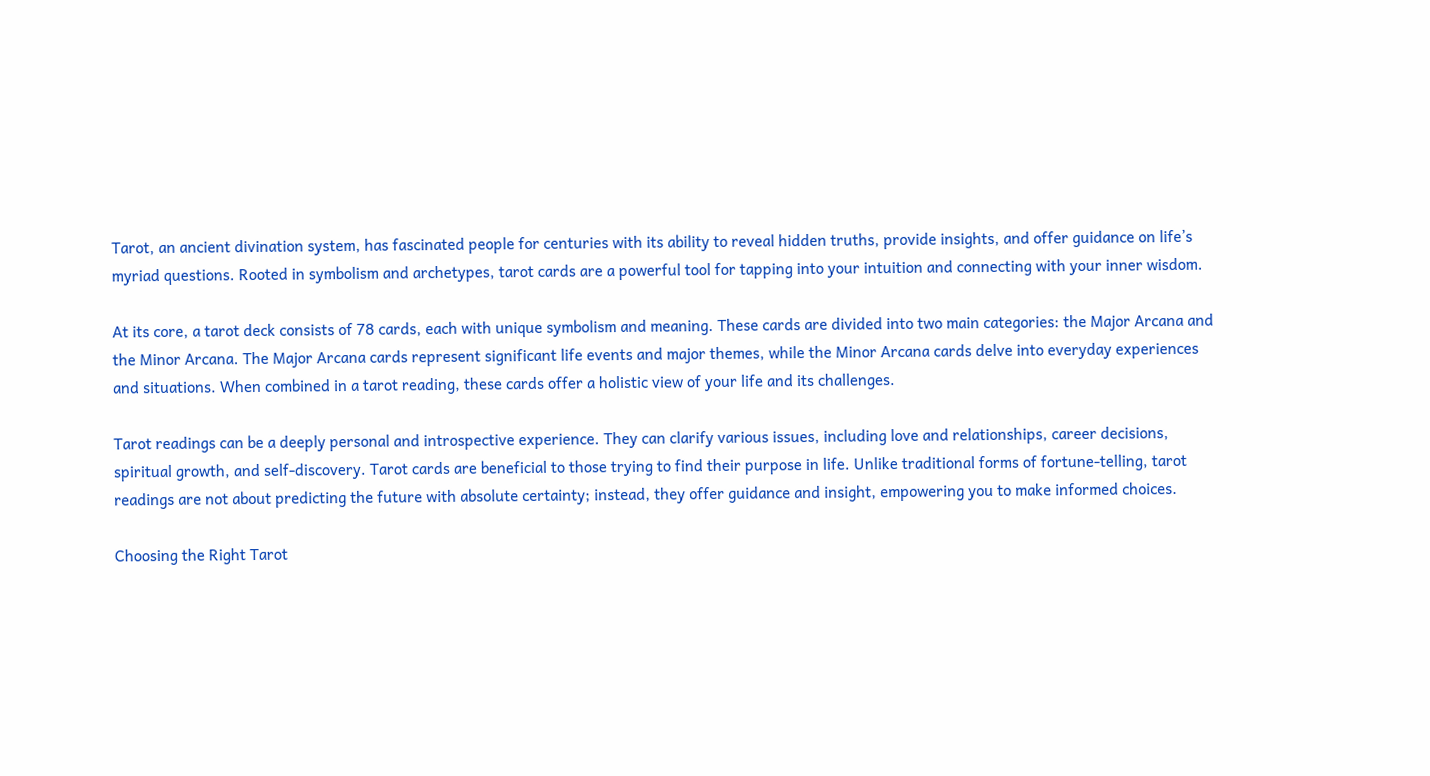Tarot, an ancient divination system, has fascinated people for centuries with its ability to reveal hidden truths, provide insights, and offer guidance on life’s myriad questions. Rooted in symbolism and archetypes, tarot cards are a powerful tool for tapping into your intuition and connecting with your inner wisdom.

At its core, a tarot deck consists of 78 cards, each with unique symbolism and meaning. These cards are divided into two main categories: the Major Arcana and the Minor Arcana. The Major Arcana cards represent significant life events and major themes, while the Minor Arcana cards delve into everyday experiences and situations. When combined in a tarot reading, these cards offer a holistic view of your life and its challenges.

Tarot readings can be a deeply personal and introspective experience. They can clarify various issues, including love and relationships, career decisions, spiritual growth, and self-discovery. Tarot cards are beneficial to those trying to find their purpose in life. Unlike traditional forms of fortune-telling, tarot readings are not about predicting the future with absolute certainty; instead, they offer guidance and insight, empowering you to make informed choices.

Choosing the Right Tarot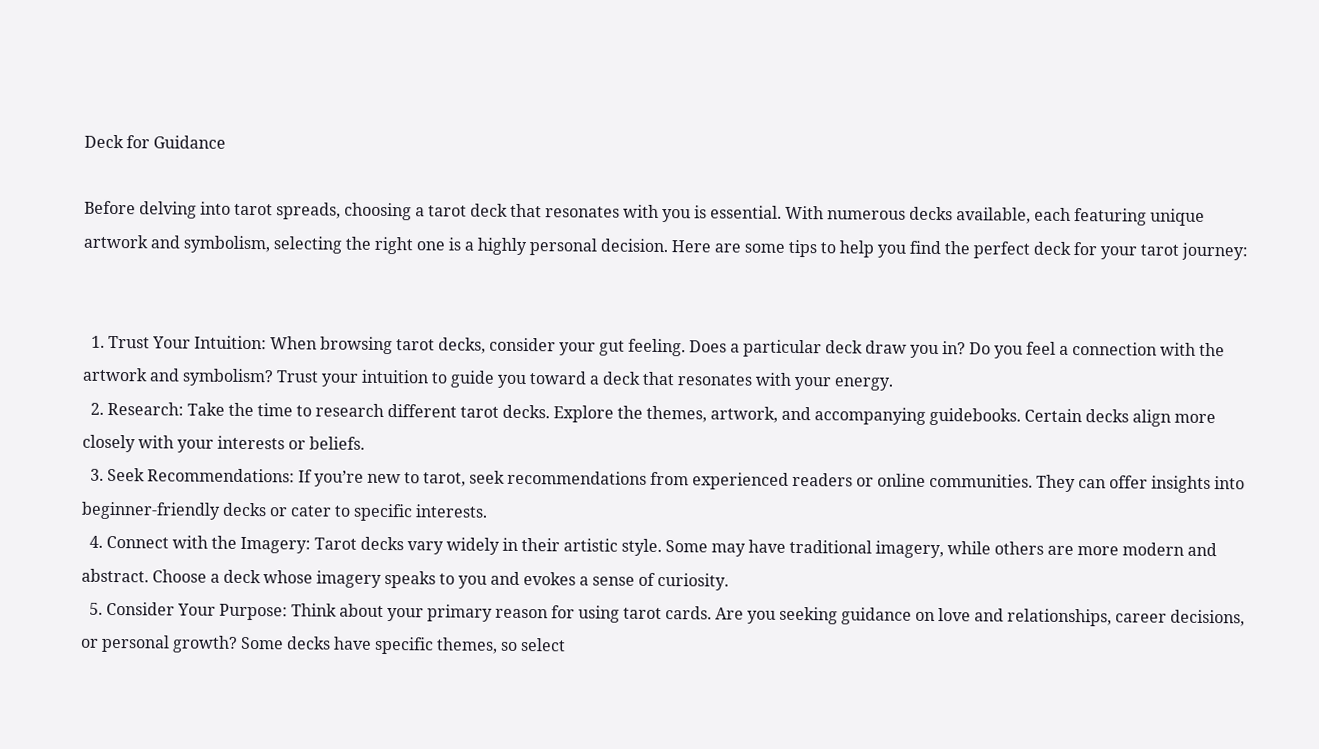Deck for Guidance

Before delving into tarot spreads, choosing a tarot deck that resonates with you is essential. With numerous decks available, each featuring unique artwork and symbolism, selecting the right one is a highly personal decision. Here are some tips to help you find the perfect deck for your tarot journey:


  1. Trust Your Intuition: When browsing tarot decks, consider your gut feeling. Does a particular deck draw you in? Do you feel a connection with the artwork and symbolism? Trust your intuition to guide you toward a deck that resonates with your energy.
  2. Research: Take the time to research different tarot decks. Explore the themes, artwork, and accompanying guidebooks. Certain decks align more closely with your interests or beliefs.
  3. Seek Recommendations: If you’re new to tarot, seek recommendations from experienced readers or online communities. They can offer insights into beginner-friendly decks or cater to specific interests.
  4. Connect with the Imagery: Tarot decks vary widely in their artistic style. Some may have traditional imagery, while others are more modern and abstract. Choose a deck whose imagery speaks to you and evokes a sense of curiosity.
  5. Consider Your Purpose: Think about your primary reason for using tarot cards. Are you seeking guidance on love and relationships, career decisions, or personal growth? Some decks have specific themes, so select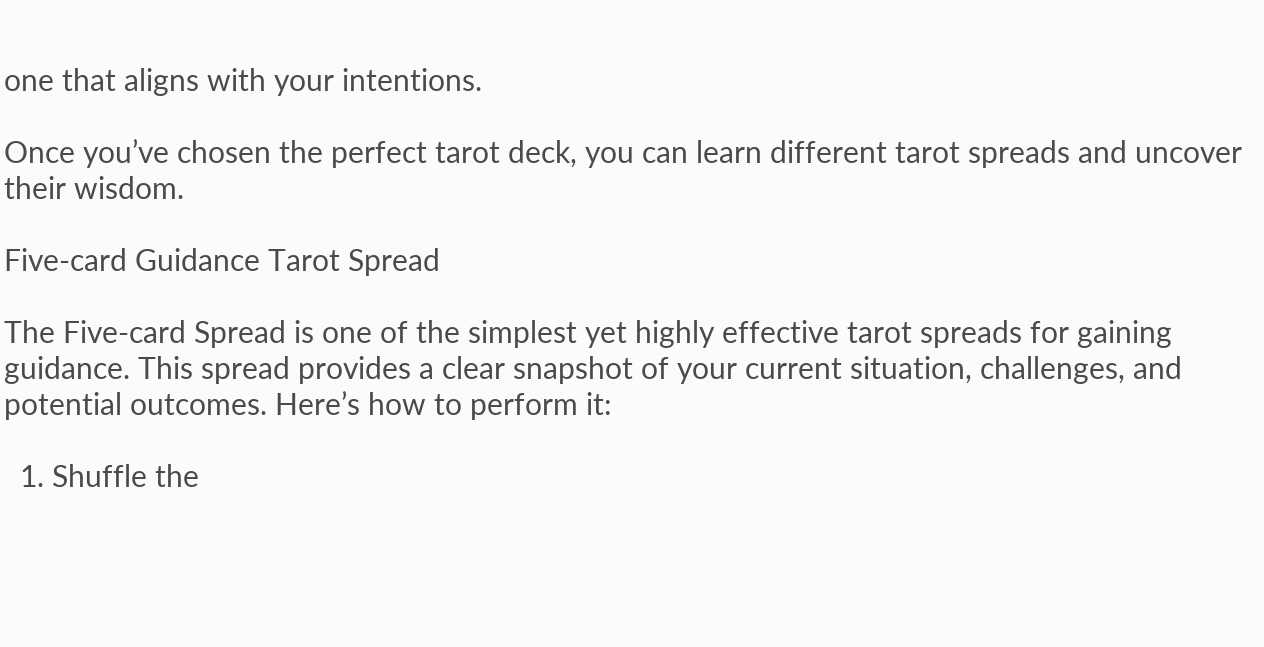one that aligns with your intentions.

Once you’ve chosen the perfect tarot deck, you can learn different tarot spreads and uncover their wisdom.

Five-card Guidance Tarot Spread

The Five-card Spread is one of the simplest yet highly effective tarot spreads for gaining guidance. This spread provides a clear snapshot of your current situation, challenges, and potential outcomes. Here’s how to perform it:

  1. Shuffle the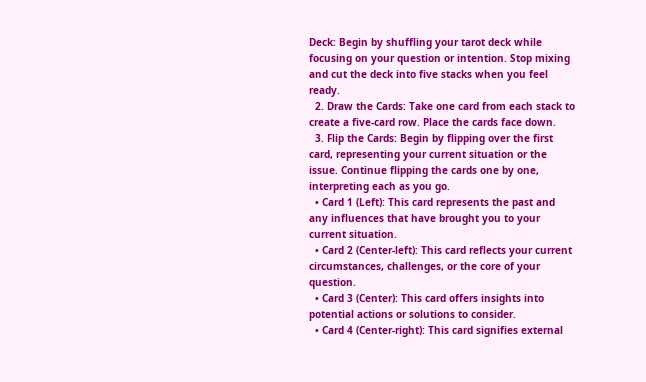Deck: Begin by shuffling your tarot deck while focusing on your question or intention. Stop mixing and cut the deck into five stacks when you feel ready.
  2. Draw the Cards: Take one card from each stack to create a five-card row. Place the cards face down.
  3. Flip the Cards: Begin by flipping over the first card, representing your current situation or the issue. Continue flipping the cards one by one, interpreting each as you go.
  • Card 1 (Left): This card represents the past and any influences that have brought you to your current situation.
  • Card 2 (Center-left): This card reflects your current circumstances, challenges, or the core of your question.
  • Card 3 (Center): This card offers insights into potential actions or solutions to consider.
  • Card 4 (Center-right): This card signifies external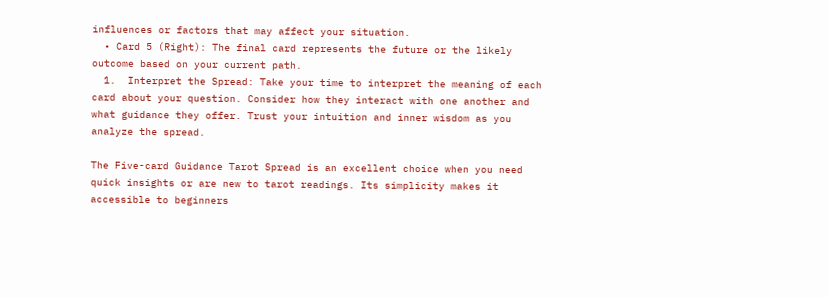influences or factors that may affect your situation.
  • Card 5 (Right): The final card represents the future or the likely outcome based on your current path.
  1.  Interpret the Spread: Take your time to interpret the meaning of each card about your question. Consider how they interact with one another and what guidance they offer. Trust your intuition and inner wisdom as you analyze the spread.

The Five-card Guidance Tarot Spread is an excellent choice when you need quick insights or are new to tarot readings. Its simplicity makes it accessible to beginners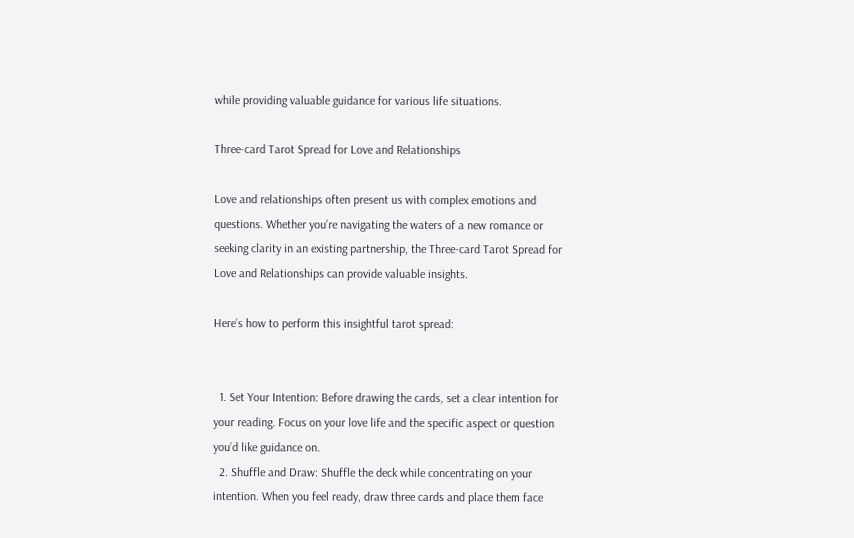while providing valuable guidance for various life situations.

Three-card Tarot Spread for Love and Relationships

Love and relationships often present us with complex emotions and questions. Whether you’re navigating the waters of a new romance or seeking clarity in an existing partnership, the Three-card Tarot Spread for Love and Relationships can provide valuable insights.

Here’s how to perform this insightful tarot spread:


  1. Set Your Intention: Before drawing the cards, set a clear intention for your reading. Focus on your love life and the specific aspect or question you’d like guidance on.
  2. Shuffle and Draw: Shuffle the deck while concentrating on your intention. When you feel ready, draw three cards and place them face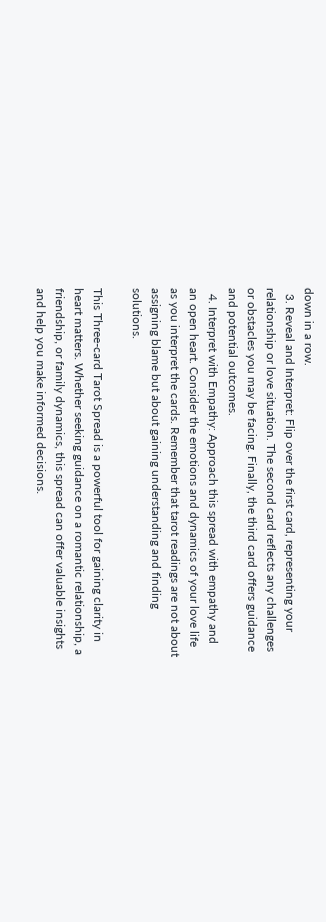down in a row.
  3. Reveal and Interpret: Flip over the first card, representing your relationship or love situation. The second card reflects any challenges or obstacles you may be facing. Finally, the third card offers guidance and potential outcomes.
  4. Interpret with Empathy: Approach this spread with empathy and an open heart. Consider the emotions and dynamics of your love life as you interpret the cards. Remember that tarot readings are not about assigning blame but about gaining understanding and finding solutions.

This Three-card Tarot Spread is a powerful tool for gaining clarity in heart matters. Whether seeking guidance on a romantic relationship, a friendship, or family dynamics, this spread can offer valuable insights and help you make informed decisions.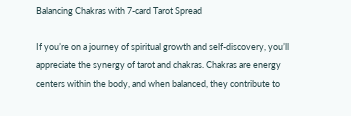Balancing Chakras with 7-card Tarot Spread

If you’re on a journey of spiritual growth and self-discovery, you’ll appreciate the synergy of tarot and chakras. Chakras are energy centers within the body, and when balanced, they contribute to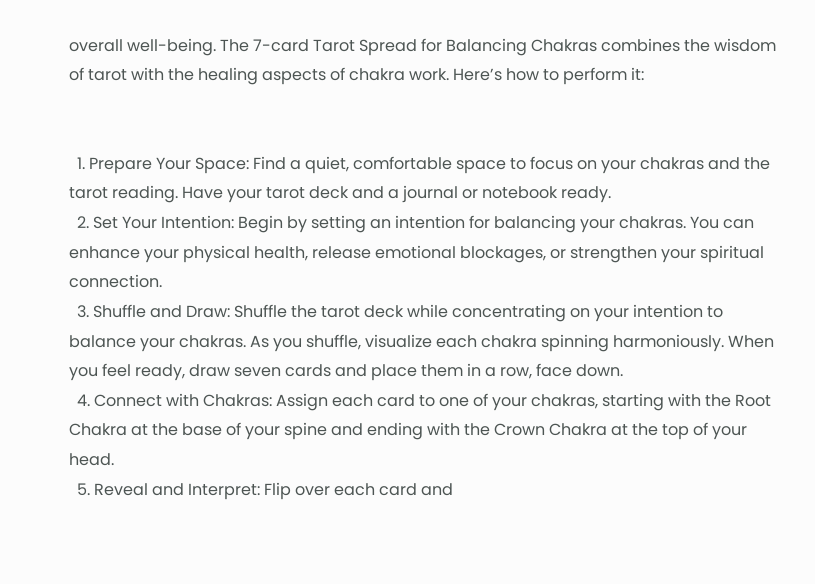overall well-being. The 7-card Tarot Spread for Balancing Chakras combines the wisdom of tarot with the healing aspects of chakra work. Here’s how to perform it:


  1. Prepare Your Space: Find a quiet, comfortable space to focus on your chakras and the tarot reading. Have your tarot deck and a journal or notebook ready.
  2. Set Your Intention: Begin by setting an intention for balancing your chakras. You can enhance your physical health, release emotional blockages, or strengthen your spiritual connection.
  3. Shuffle and Draw: Shuffle the tarot deck while concentrating on your intention to balance your chakras. As you shuffle, visualize each chakra spinning harmoniously. When you feel ready, draw seven cards and place them in a row, face down.
  4. Connect with Chakras: Assign each card to one of your chakras, starting with the Root Chakra at the base of your spine and ending with the Crown Chakra at the top of your head.
  5. Reveal and Interpret: Flip over each card and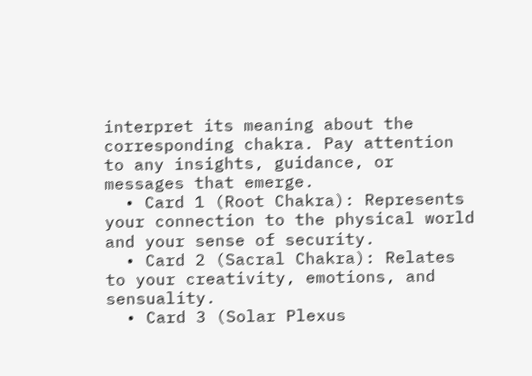interpret its meaning about the corresponding chakra. Pay attention to any insights, guidance, or messages that emerge.
  • Card 1 (Root Chakra): Represents your connection to the physical world and your sense of security.
  • Card 2 (Sacral Chakra): Relates to your creativity, emotions, and sensuality.
  • Card 3 (Solar Plexus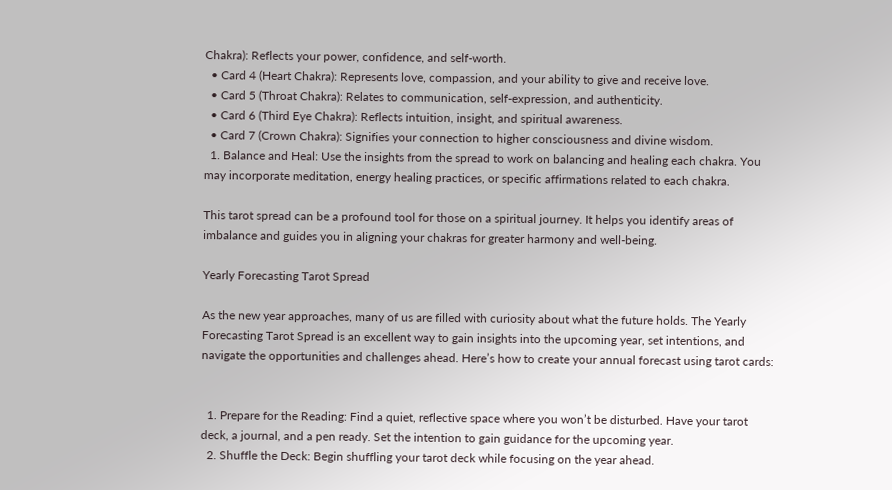Chakra): Reflects your power, confidence, and self-worth.
  • Card 4 (Heart Chakra): Represents love, compassion, and your ability to give and receive love.
  • Card 5 (Throat Chakra): Relates to communication, self-expression, and authenticity.
  • Card 6 (Third Eye Chakra): Reflects intuition, insight, and spiritual awareness.
  • Card 7 (Crown Chakra): Signifies your connection to higher consciousness and divine wisdom.
  1. Balance and Heal: Use the insights from the spread to work on balancing and healing each chakra. You may incorporate meditation, energy healing practices, or specific affirmations related to each chakra.

This tarot spread can be a profound tool for those on a spiritual journey. It helps you identify areas of imbalance and guides you in aligning your chakras for greater harmony and well-being.

Yearly Forecasting Tarot Spread

As the new year approaches, many of us are filled with curiosity about what the future holds. The Yearly Forecasting Tarot Spread is an excellent way to gain insights into the upcoming year, set intentions, and navigate the opportunities and challenges ahead. Here’s how to create your annual forecast using tarot cards:


  1. Prepare for the Reading: Find a quiet, reflective space where you won’t be disturbed. Have your tarot deck, a journal, and a pen ready. Set the intention to gain guidance for the upcoming year.
  2. Shuffle the Deck: Begin shuffling your tarot deck while focusing on the year ahead.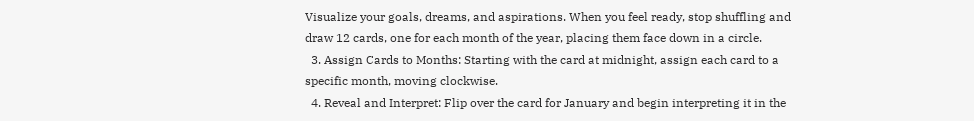Visualize your goals, dreams, and aspirations. When you feel ready, stop shuffling and draw 12 cards, one for each month of the year, placing them face down in a circle.
  3. Assign Cards to Months: Starting with the card at midnight, assign each card to a specific month, moving clockwise.
  4. Reveal and Interpret: Flip over the card for January and begin interpreting it in the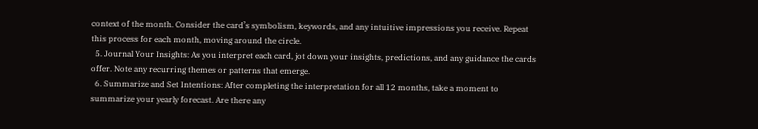context of the month. Consider the card’s symbolism, keywords, and any intuitive impressions you receive. Repeat this process for each month, moving around the circle.
  5. Journal Your Insights: As you interpret each card, jot down your insights, predictions, and any guidance the cards offer. Note any recurring themes or patterns that emerge.
  6. Summarize and Set Intentions: After completing the interpretation for all 12 months, take a moment to summarize your yearly forecast. Are there any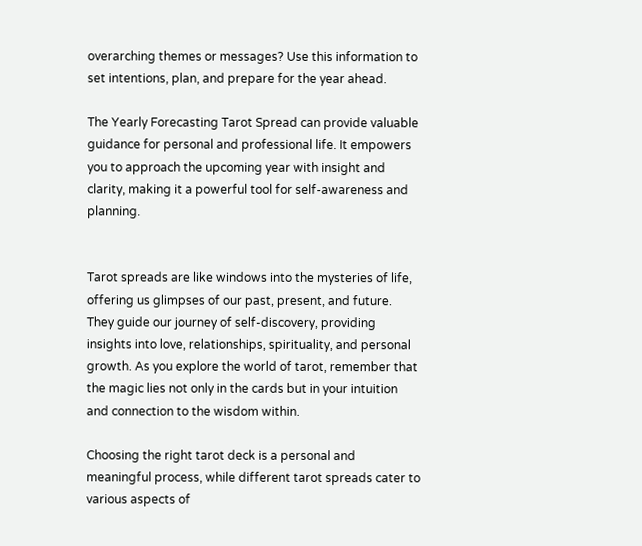overarching themes or messages? Use this information to set intentions, plan, and prepare for the year ahead.

The Yearly Forecasting Tarot Spread can provide valuable guidance for personal and professional life. It empowers you to approach the upcoming year with insight and clarity, making it a powerful tool for self-awareness and planning.


Tarot spreads are like windows into the mysteries of life, offering us glimpses of our past, present, and future. They guide our journey of self-discovery, providing insights into love, relationships, spirituality, and personal growth. As you explore the world of tarot, remember that the magic lies not only in the cards but in your intuition and connection to the wisdom within.

Choosing the right tarot deck is a personal and meaningful process, while different tarot spreads cater to various aspects of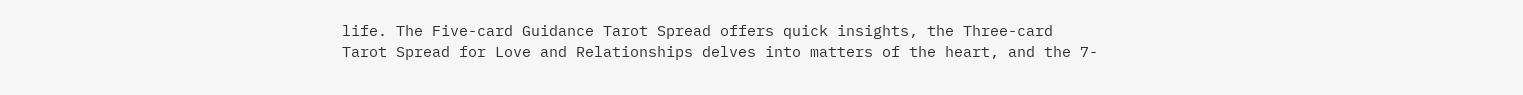life. The Five-card Guidance Tarot Spread offers quick insights, the Three-card Tarot Spread for Love and Relationships delves into matters of the heart, and the 7-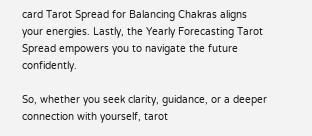card Tarot Spread for Balancing Chakras aligns your energies. Lastly, the Yearly Forecasting Tarot Spread empowers you to navigate the future confidently.

So, whether you seek clarity, guidance, or a deeper connection with yourself, tarot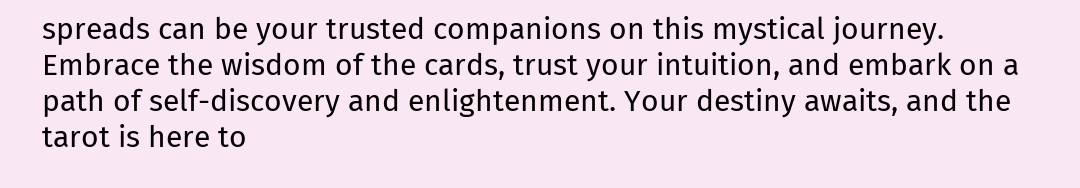spreads can be your trusted companions on this mystical journey. Embrace the wisdom of the cards, trust your intuition, and embark on a path of self-discovery and enlightenment. Your destiny awaits, and the tarot is here to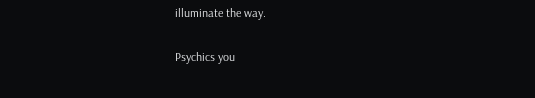illuminate the way.

Psychics you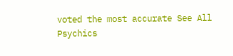voted the most accurate See All Psychics